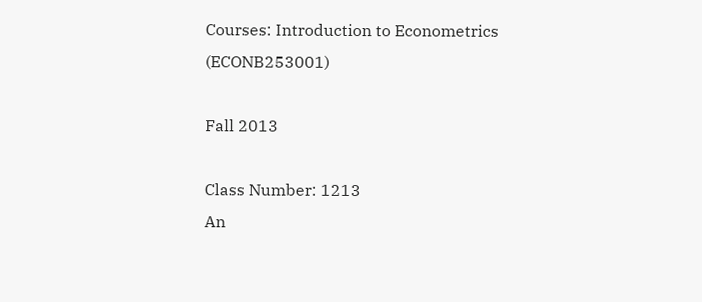Courses: Introduction to Econometrics (ECONB253001)

Fall 2013

Class Number: 1213
An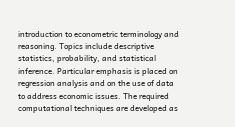introduction to econometric terminology and reasoning. Topics include descriptive statistics, probability, and statistical inference. Particular emphasis is placed on regression analysis and on the use of data to address economic issues. The required computational techniques are developed as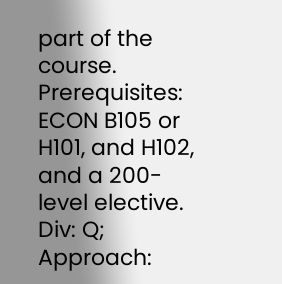part of the course. Prerequisites: ECON B105 or H101, and H102, and a 200-level elective.
Div: Q; Approach: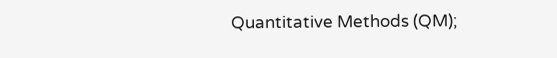Quantitative Methods (QM);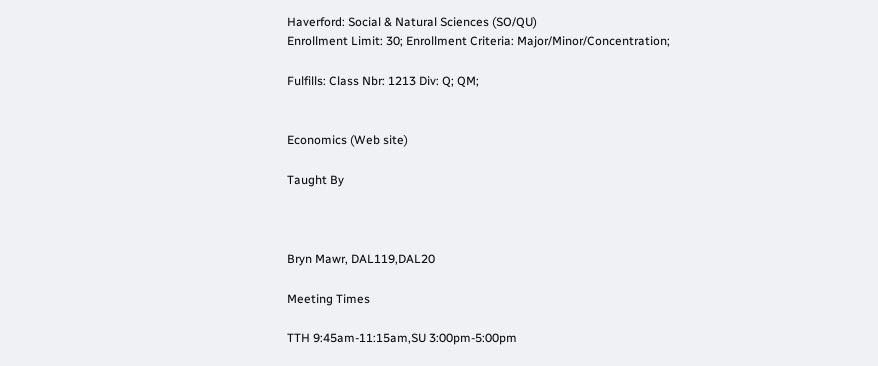Haverford: Social & Natural Sciences (SO/QU)
Enrollment Limit: 30; Enrollment Criteria: Major/Minor/Concentration;

Fulfills: Class Nbr: 1213 Div: Q; QM;


Economics (Web site)

Taught By



Bryn Mawr, DAL119,DAL20

Meeting Times

TTH 9:45am-11:15am,SU 3:00pm-5:00pm